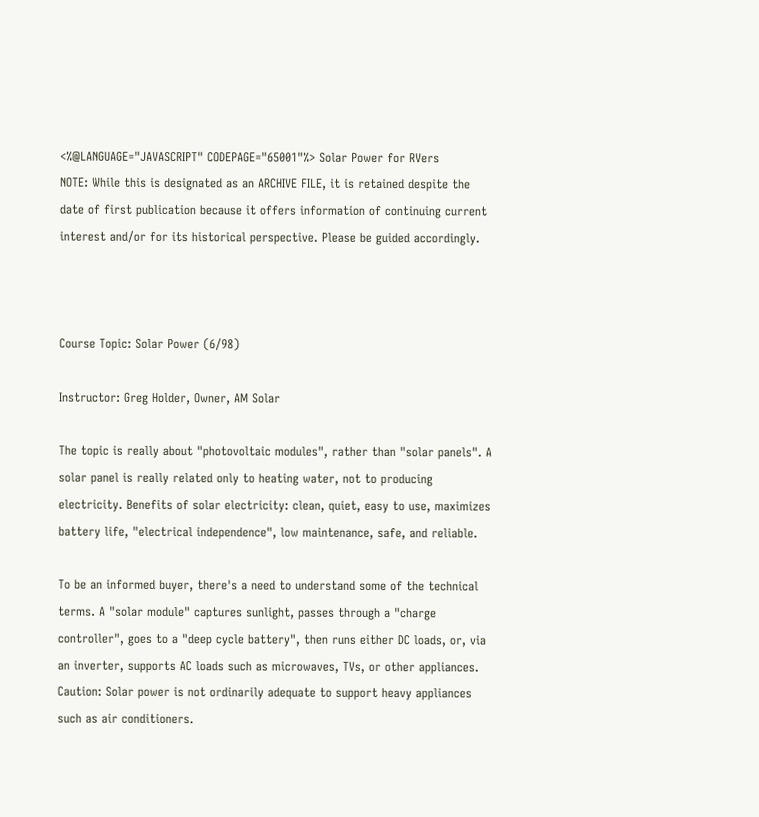<%@LANGUAGE="JAVASCRIPT" CODEPAGE="65001"%> Solar Power for RVers
NOTE: While this is designated as an ARCHIVE FILE, it is retained despite the date of first publication because it offers information of continuing current interest and/or for its historical perspective. Please be guided accordingly.



Course Topic: Solar Power (6/98)

Instructor: Greg Holder, Owner, AM Solar

The topic is really about "photovoltaic modules", rather than "solar panels". A solar panel is really related only to heating water, not to producing electricity. Benefits of solar electricity: clean, quiet, easy to use, maximizes battery life, "electrical independence", low maintenance, safe, and reliable.

To be an informed buyer, there's a need to understand some of the technical terms. A "solar module" captures sunlight, passes through a "charge controller", goes to a "deep cycle battery", then runs either DC loads, or, via an inverter, supports AC loads such as microwaves, TVs, or other appliances. Caution: Solar power is not ordinarily adequate to support heavy appliances such as air conditioners.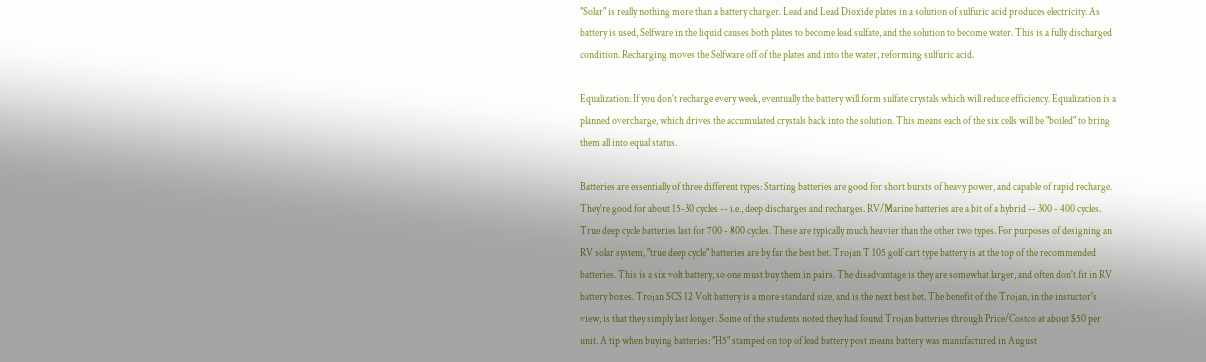"Solar" is really nothing more than a battery charger. Lead and Lead Dioxide plates in a solution of sulfuric acid produces electricity. As battery is used, Selfware in the liquid causes both plates to become lead sulfate, and the solution to become water. This is a fully discharged condition. Recharging moves the Selfware off of the plates and into the water, reforming sulfuric acid.

Equalization: If you don't recharge every week, eventually the battery will form sulfate crystals which will reduce efficiency. Equalization is a planned overcharge, which drives the accumulated crystals back into the solution. This means each of the six cells will be "boiled" to bring them all into equal status.

Batteries are essentially of three different types: Starting batteries are good for short bursts of heavy power, and capable of rapid recharge. They're good for about 15-30 cycles -- i.e., deep discharges and recharges. RV/Marine batteries are a bit of a hybrid -- 300 - 400 cycles. True deep cycle batteries last for 700 - 800 cycles. These are typically much heavier than the other two types. For purposes of designing an RV solar system, "true deep cycle" batteries are by far the best bet. Trojan T 105 golf cart type battery is at the top of the recommended batteries. This is a six volt battery, so one must buy them in pairs. The disadvantage is they are somewhat larger, and often don't fit in RV battery boxes. Trojan SCS 12 Volt battery is a more standard size, and is the next best bet. The benefit of the Trojan, in the instuctor's view, is that they simply last longer. Some of the students noted they had found Trojan batteries through Price/Costco at about $50 per unit. A tip when buying batteries: "H5" stamped on top of lead battery post means battery was manufactured in August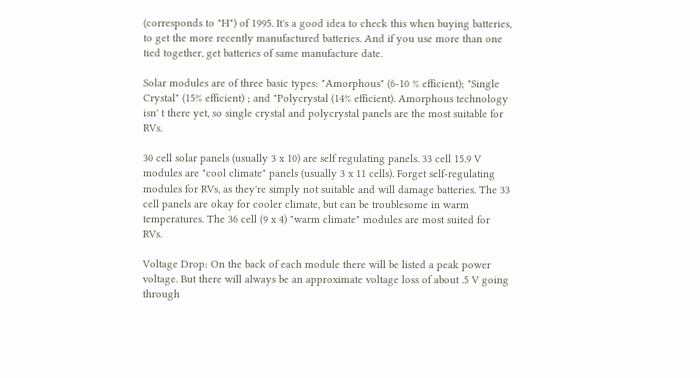(corresponds to "H") of 1995. It's a good idea to check this when buying batteries, to get the more recently manufactured batteries. And if you use more than one tied together, get batteries of same manufacture date.

Solar modules are of three basic types: "Amorphous" (6-10 % efficient); "Single Crystal" (15% efficient) ; and "Polycrystal (14% efficient). Amorphous technology isn' t there yet, so single crystal and polycrystal panels are the most suitable for RVs.

30 cell solar panels (usually 3 x 10) are self regulating panels. 33 cell 15.9 V modules are "cool climate" panels (usually 3 x 11 cells). Forget self-regulating modules for RVs, as they're simply not suitable and will damage batteries. The 33 cell panels are okay for cooler climate, but can be troublesome in warm temperatures. The 36 cell (9 x 4) "warm climate" modules are most suited for RVs.

Voltage Drop: On the back of each module there will be listed a peak power voltage. But there will always be an approximate voltage loss of about .5 V going through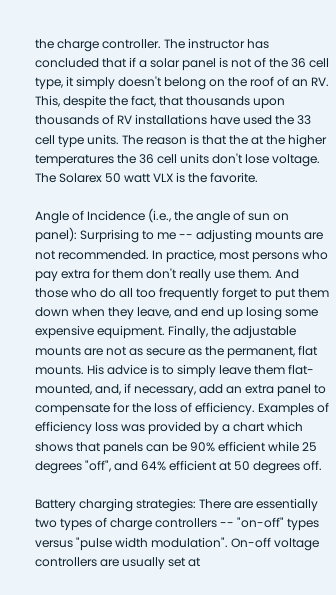the charge controller. The instructor has concluded that if a solar panel is not of the 36 cell type, it simply doesn't belong on the roof of an RV. This, despite the fact, that thousands upon thousands of RV installations have used the 33 cell type units. The reason is that the at the higher temperatures the 36 cell units don't lose voltage. The Solarex 50 watt VLX is the favorite.

Angle of Incidence (i.e., the angle of sun on panel): Surprising to me -- adjusting mounts are not recommended. In practice, most persons who pay extra for them don't really use them. And those who do all too frequently forget to put them down when they leave, and end up losing some expensive equipment. Finally, the adjustable mounts are not as secure as the permanent, flat mounts. His advice is to simply leave them flat-mounted, and, if necessary, add an extra panel to compensate for the loss of efficiency. Examples of efficiency loss was provided by a chart which shows that panels can be 90% efficient while 25 degrees "off", and 64% efficient at 50 degrees off.

Battery charging strategies: There are essentially two types of charge controllers -- "on-off" types versus "pulse width modulation". On-off voltage controllers are usually set at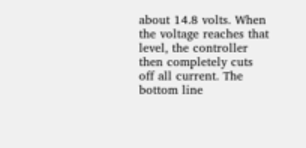about 14.8 volts. When the voltage reaches that level, the controller then completely cuts off all current. The bottom line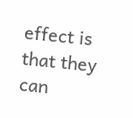effect is that they can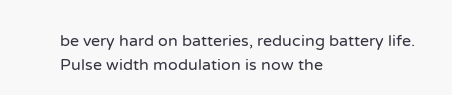be very hard on batteries, reducing battery life. Pulse width modulation is now the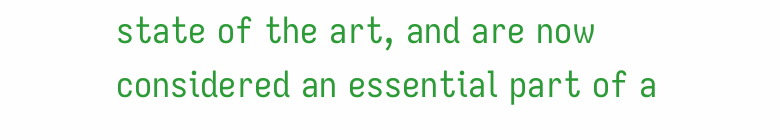state of the art, and are now considered an essential part of a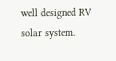well designed RV solar system.